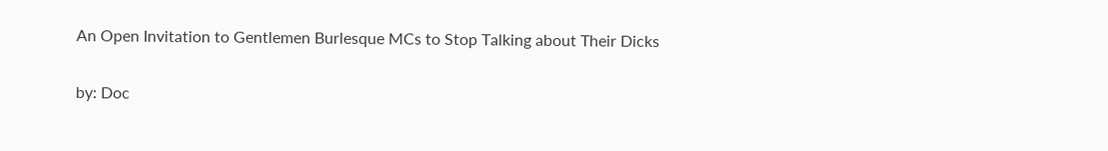An Open Invitation to Gentlemen Burlesque MCs to Stop Talking about Their Dicks


by: Doc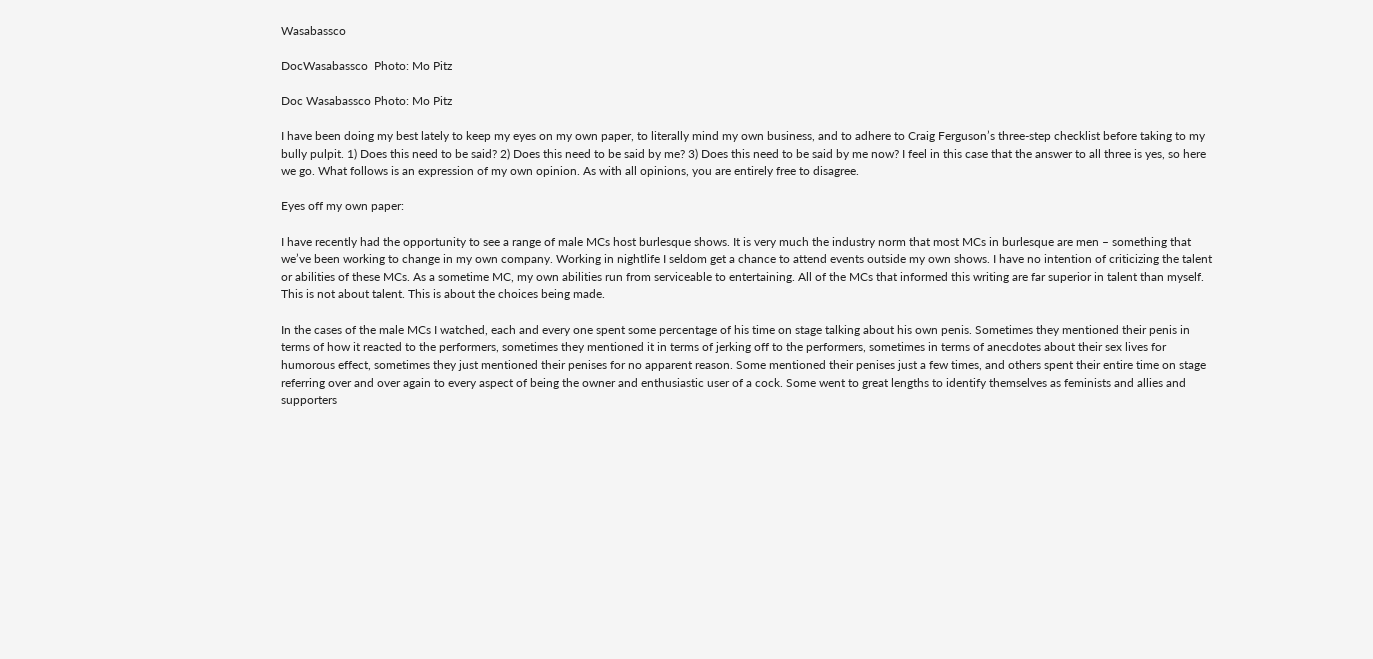Wasabassco

DocWasabassco  Photo: Mo Pitz

Doc Wasabassco Photo: Mo Pitz

I have been doing my best lately to keep my eyes on my own paper, to literally mind my own business, and to adhere to Craig Ferguson’s three-step checklist before taking to my bully pulpit. 1) Does this need to be said? 2) Does this need to be said by me? 3) Does this need to be said by me now? I feel in this case that the answer to all three is yes, so here we go. What follows is an expression of my own opinion. As with all opinions, you are entirely free to disagree.

Eyes off my own paper:

I have recently had the opportunity to see a range of male MCs host burlesque shows. It is very much the industry norm that most MCs in burlesque are men – something that we’ve been working to change in my own company. Working in nightlife I seldom get a chance to attend events outside my own shows. I have no intention of criticizing the talent or abilities of these MCs. As a sometime MC, my own abilities run from serviceable to entertaining. All of the MCs that informed this writing are far superior in talent than myself. This is not about talent. This is about the choices being made.

In the cases of the male MCs I watched, each and every one spent some percentage of his time on stage talking about his own penis. Sometimes they mentioned their penis in terms of how it reacted to the performers, sometimes they mentioned it in terms of jerking off to the performers, sometimes in terms of anecdotes about their sex lives for humorous effect, sometimes they just mentioned their penises for no apparent reason. Some mentioned their penises just a few times, and others spent their entire time on stage referring over and over again to every aspect of being the owner and enthusiastic user of a cock. Some went to great lengths to identify themselves as feminists and allies and supporters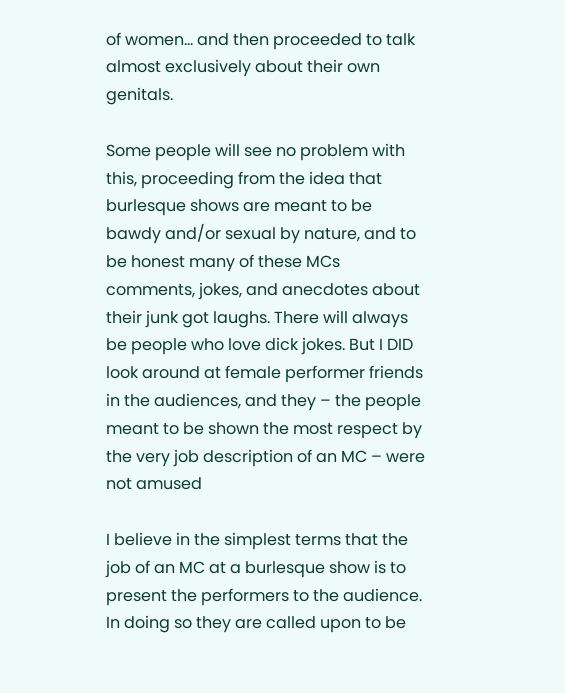of women… and then proceeded to talk almost exclusively about their own genitals.

Some people will see no problem with this, proceeding from the idea that burlesque shows are meant to be bawdy and/or sexual by nature, and to be honest many of these MCs comments, jokes, and anecdotes about their junk got laughs. There will always be people who love dick jokes. But I DID look around at female performer friends in the audiences, and they – the people meant to be shown the most respect by the very job description of an MC – were not amused

I believe in the simplest terms that the job of an MC at a burlesque show is to present the performers to the audience. In doing so they are called upon to be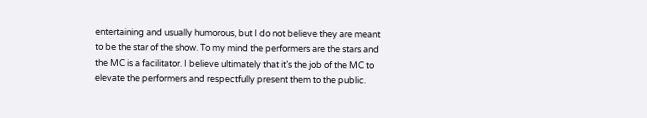entertaining and usually humorous, but I do not believe they are meant to be the star of the show. To my mind the performers are the stars and the MC is a facilitator. I believe ultimately that it’s the job of the MC to elevate the performers and respectfully present them to the public.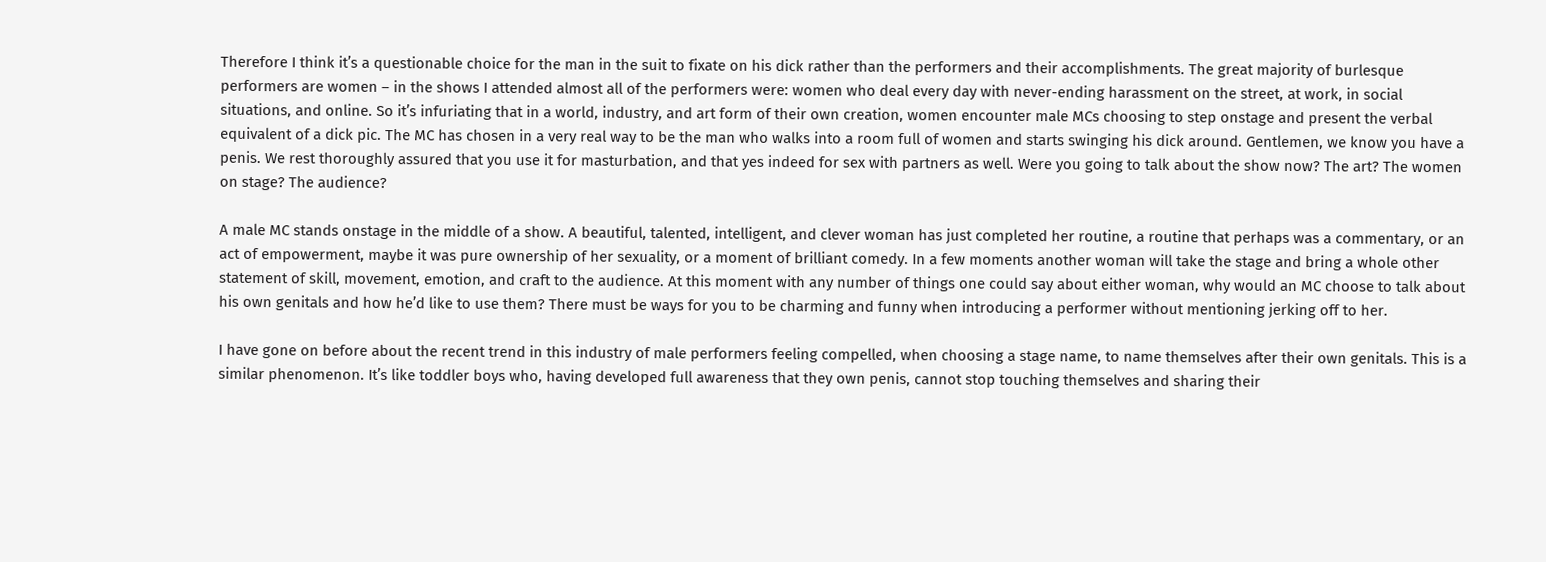Therefore I think it’s a questionable choice for the man in the suit to fixate on his dick rather than the performers and their accomplishments. The great majority of burlesque performers are women – in the shows I attended almost all of the performers were: women who deal every day with never-ending harassment on the street, at work, in social situations, and online. So it’s infuriating that in a world, industry, and art form of their own creation, women encounter male MCs choosing to step onstage and present the verbal equivalent of a dick pic. The MC has chosen in a very real way to be the man who walks into a room full of women and starts swinging his dick around. Gentlemen, we know you have a penis. We rest thoroughly assured that you use it for masturbation, and that yes indeed for sex with partners as well. Were you going to talk about the show now? The art? The women on stage? The audience?

A male MC stands onstage in the middle of a show. A beautiful, talented, intelligent, and clever woman has just completed her routine, a routine that perhaps was a commentary, or an act of empowerment, maybe it was pure ownership of her sexuality, or a moment of brilliant comedy. In a few moments another woman will take the stage and bring a whole other statement of skill, movement, emotion, and craft to the audience. At this moment with any number of things one could say about either woman, why would an MC choose to talk about his own genitals and how he’d like to use them? There must be ways for you to be charming and funny when introducing a performer without mentioning jerking off to her.

I have gone on before about the recent trend in this industry of male performers feeling compelled, when choosing a stage name, to name themselves after their own genitals. This is a similar phenomenon. It’s like toddler boys who, having developed full awareness that they own penis, cannot stop touching themselves and sharing their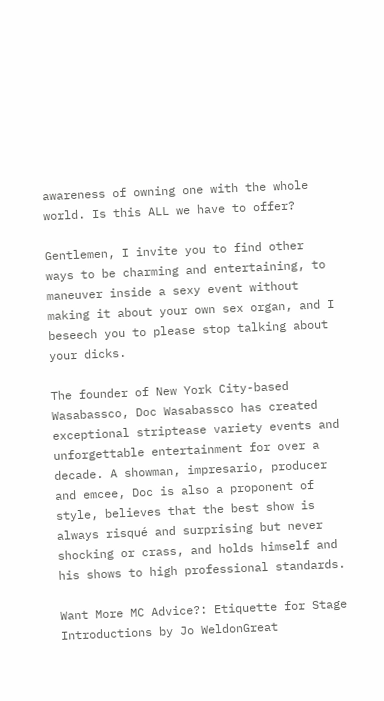awareness of owning one with the whole world. Is this ALL we have to offer?

Gentlemen, I invite you to find other ways to be charming and entertaining, to maneuver inside a sexy event without making it about your own sex organ, and I beseech you to please stop talking about your dicks.

The founder of New York City-based Wasabassco, Doc Wasabassco has created exceptional striptease variety events and unforgettable entertainment for over a decade. A showman, impresario, producer and emcee, Doc is also a proponent of style, believes that the best show is always risqué and surprising but never shocking or crass, and holds himself and his shows to high professional standards.

Want More MC Advice?: Etiquette for Stage Introductions by Jo WeldonGreat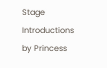Stage Introductions by Princess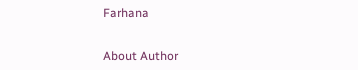Farhana


About Author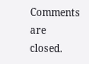Comments are closed.